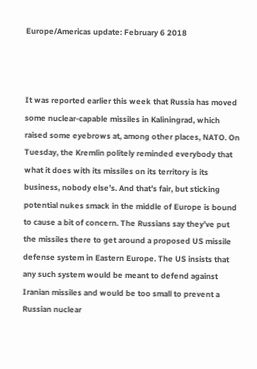Europe/Americas update: February 6 2018



It was reported earlier this week that Russia has moved some nuclear-capable missiles in Kaliningrad, which raised some eyebrows at, among other places, NATO. On Tuesday, the Kremlin politely reminded everybody that what it does with its missiles on its territory is its business, nobody else’s. And that’s fair, but sticking potential nukes smack in the middle of Europe is bound to cause a bit of concern. The Russians say they’ve put the missiles there to get around a proposed US missile defense system in Eastern Europe. The US insists that any such system would be meant to defend against Iranian missiles and would be too small to prevent a Russian nuclear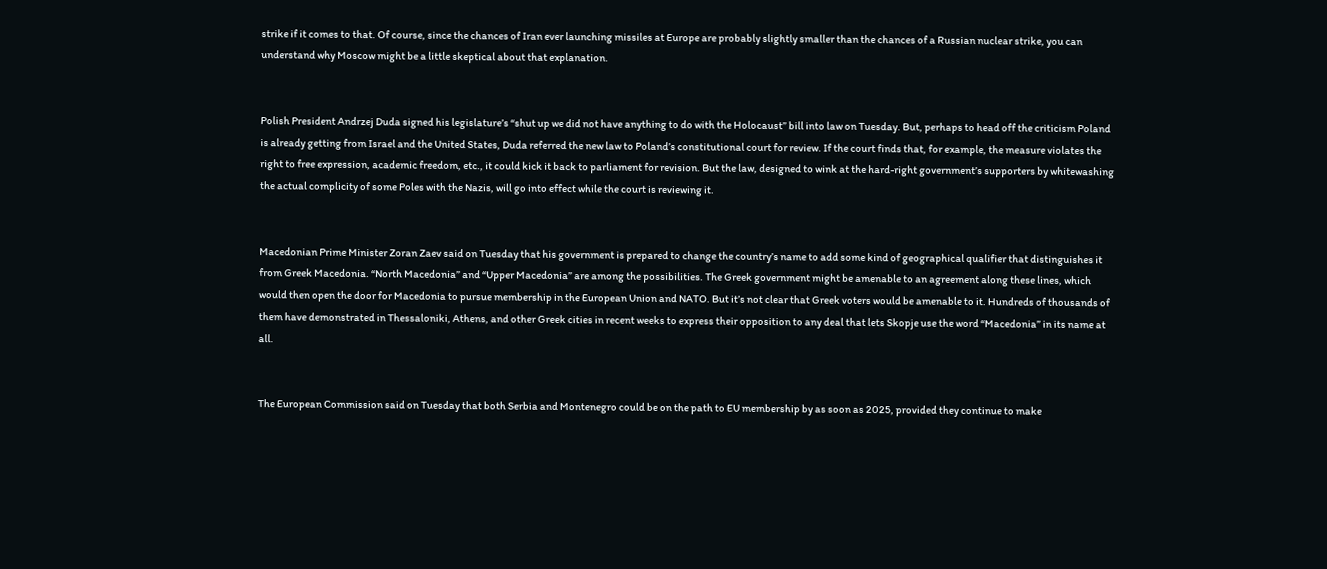strike if it comes to that. Of course, since the chances of Iran ever launching missiles at Europe are probably slightly smaller than the chances of a Russian nuclear strike, you can understand why Moscow might be a little skeptical about that explanation.


Polish President Andrzej Duda signed his legislature’s “shut up we did not have anything to do with the Holocaust” bill into law on Tuesday. But, perhaps to head off the criticism Poland is already getting from Israel and the United States, Duda referred the new law to Poland’s constitutional court for review. If the court finds that, for example, the measure violates the right to free expression, academic freedom, etc., it could kick it back to parliament for revision. But the law, designed to wink at the hard-right government’s supporters by whitewashing the actual complicity of some Poles with the Nazis, will go into effect while the court is reviewing it.


Macedonian Prime Minister Zoran Zaev said on Tuesday that his government is prepared to change the country’s name to add some kind of geographical qualifier that distinguishes it from Greek Macedonia. “North Macedonia” and “Upper Macedonia” are among the possibilities. The Greek government might be amenable to an agreement along these lines, which would then open the door for Macedonia to pursue membership in the European Union and NATO. But it’s not clear that Greek voters would be amenable to it. Hundreds of thousands of them have demonstrated in Thessaloniki, Athens, and other Greek cities in recent weeks to express their opposition to any deal that lets Skopje use the word “Macedonia” in its name at all.


The European Commission said on Tuesday that both Serbia and Montenegro could be on the path to EU membership by as soon as 2025, provided they continue to make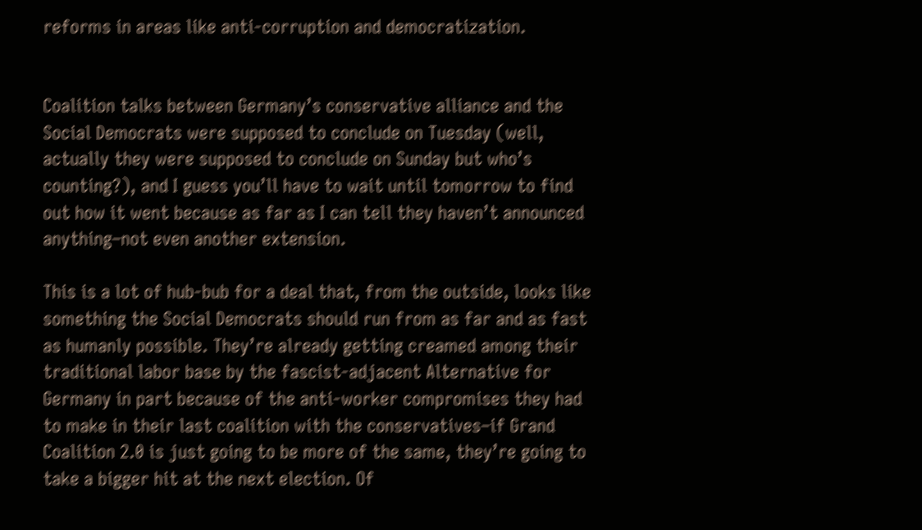reforms in areas like anti-corruption and democratization.


Coalition talks between Germany’s conservative alliance and the Social Democrats were supposed to conclude on Tuesday (well, actually they were supposed to conclude on Sunday but who’s counting?), and I guess you’ll have to wait until tomorrow to find out how it went because as far as I can tell they haven’t announced anything–not even another extension.

This is a lot of hub-bub for a deal that, from the outside, looks like something the Social Democrats should run from as far and as fast as humanly possible. They’re already getting creamed among their traditional labor base by the fascist-adjacent Alternative for Germany in part because of the anti-worker compromises they had to make in their last coalition with the conservatives–if Grand Coalition 2.0 is just going to be more of the same, they’re going to take a bigger hit at the next election. Of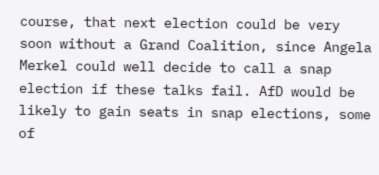course, that next election could be very soon without a Grand Coalition, since Angela Merkel could well decide to call a snap election if these talks fail. AfD would be likely to gain seats in snap elections, some of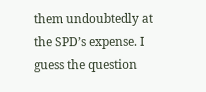them undoubtedly at the SPD’s expense. I guess the question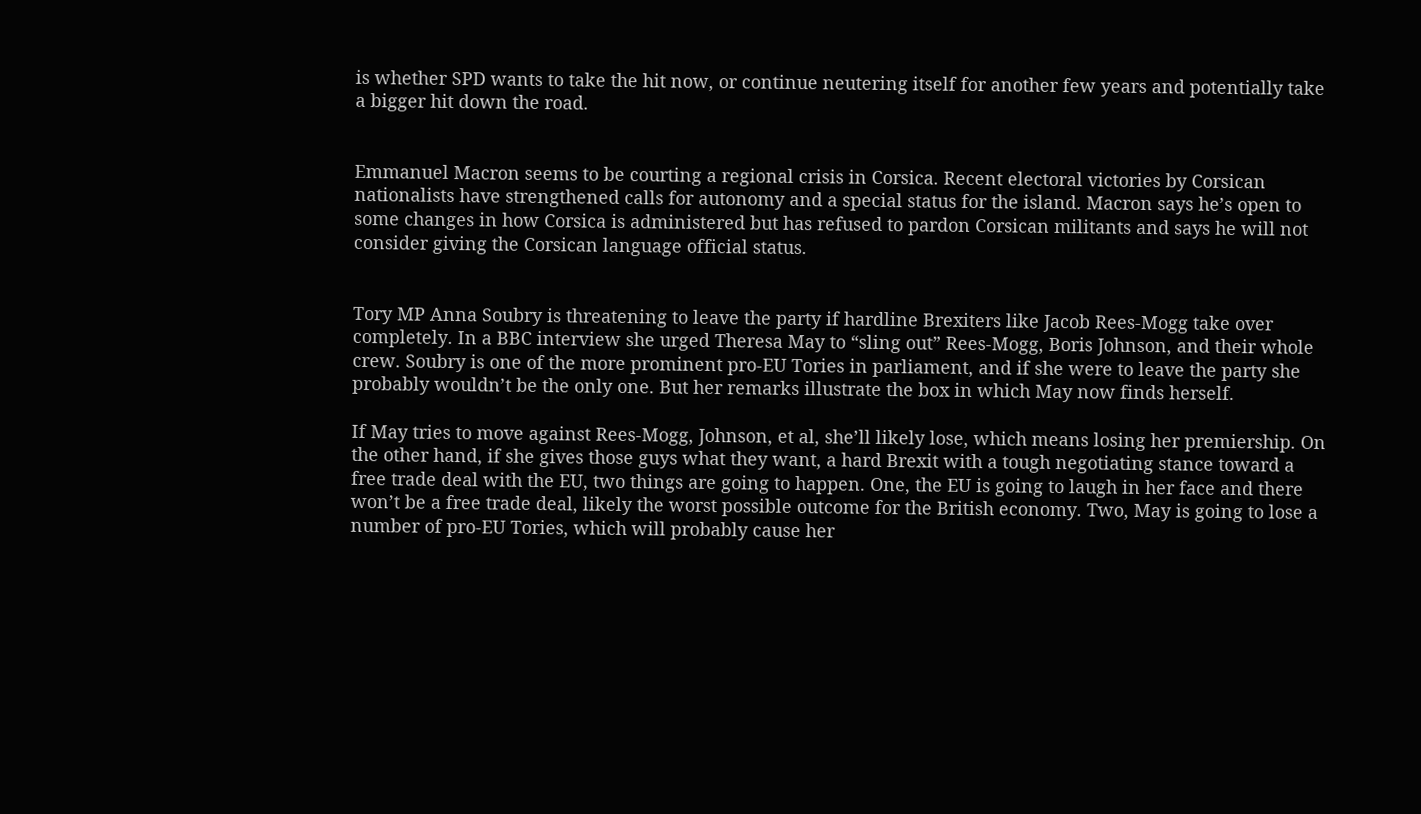is whether SPD wants to take the hit now, or continue neutering itself for another few years and potentially take a bigger hit down the road.


Emmanuel Macron seems to be courting a regional crisis in Corsica. Recent electoral victories by Corsican nationalists have strengthened calls for autonomy and a special status for the island. Macron says he’s open to some changes in how Corsica is administered but has refused to pardon Corsican militants and says he will not consider giving the Corsican language official status.


Tory MP Anna Soubry is threatening to leave the party if hardline Brexiters like Jacob Rees-Mogg take over completely. In a BBC interview she urged Theresa May to “sling out” Rees-Mogg, Boris Johnson, and their whole crew. Soubry is one of the more prominent pro-EU Tories in parliament, and if she were to leave the party she probably wouldn’t be the only one. But her remarks illustrate the box in which May now finds herself.

If May tries to move against Rees-Mogg, Johnson, et al, she’ll likely lose, which means losing her premiership. On the other hand, if she gives those guys what they want, a hard Brexit with a tough negotiating stance toward a free trade deal with the EU, two things are going to happen. One, the EU is going to laugh in her face and there won’t be a free trade deal, likely the worst possible outcome for the British economy. Two, May is going to lose a number of pro-EU Tories, which will probably cause her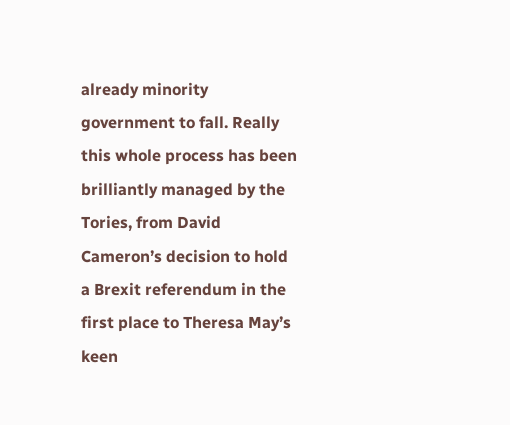already minority government to fall. Really this whole process has been brilliantly managed by the Tories, from David Cameron’s decision to hold a Brexit referendum in the first place to Theresa May’s keen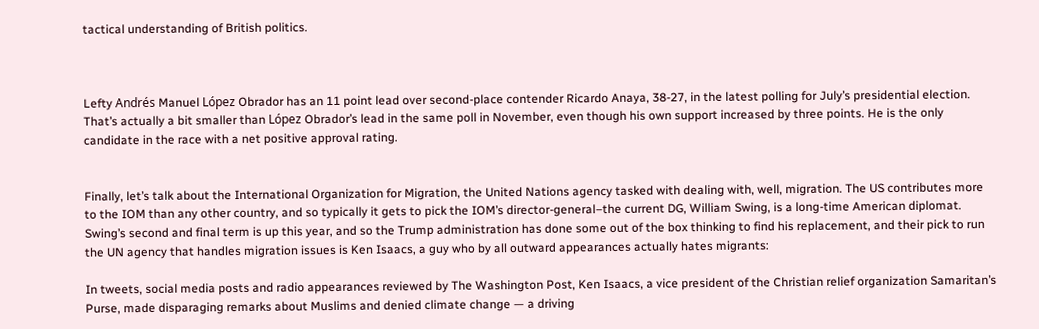tactical understanding of British politics.



Lefty Andrés Manuel López Obrador has an 11 point lead over second-place contender Ricardo Anaya, 38-27, in the latest polling for July’s presidential election. That’s actually a bit smaller than López Obrador’s lead in the same poll in November, even though his own support increased by three points. He is the only candidate in the race with a net positive approval rating.


Finally, let’s talk about the International Organization for Migration, the United Nations agency tasked with dealing with, well, migration. The US contributes more to the IOM than any other country, and so typically it gets to pick the IOM’s director-general–the current DG, William Swing, is a long-time American diplomat. Swing’s second and final term is up this year, and so the Trump administration has done some out of the box thinking to find his replacement, and their pick to run the UN agency that handles migration issues is Ken Isaacs, a guy who by all outward appearances actually hates migrants:

In tweets, social media posts and radio appearances reviewed by The Washington Post, Ken Isaacs, a vice president of the Christian relief organization Samaritan’s Purse, made disparaging remarks about Muslims and denied climate change — a driving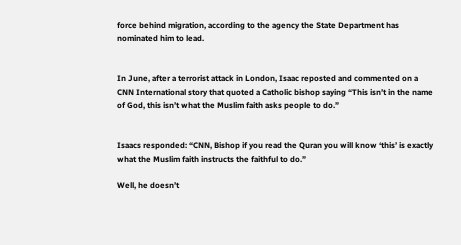force behind migration, according to the agency the State Department has nominated him to lead.


In June, after a terrorist attack in London, Isaac reposted and commented on a CNN International story that quoted a Catholic bishop saying “This isn’t in the name of God, this isn’t what the Muslim faith asks people to do.”


Isaacs responded: “CNN, Bishop if you read the Quran you will know ‘this’ is exactly what the Muslim faith instructs the faithful to do.”

Well, he doesn’t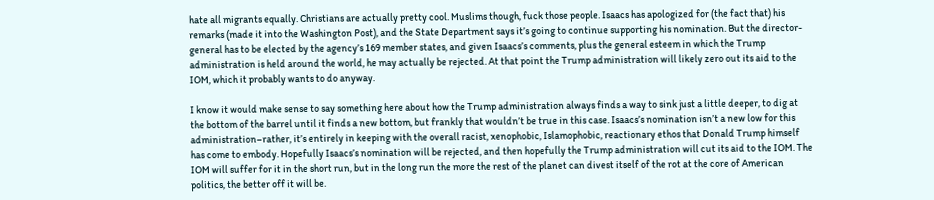hate all migrants equally. Christians are actually pretty cool. Muslims though, fuck those people. Isaacs has apologized for (the fact that) his remarks (made it into the Washington Post), and the State Department says it’s going to continue supporting his nomination. But the director-general has to be elected by the agency’s 169 member states, and given Isaacs’s comments, plus the general esteem in which the Trump administration is held around the world, he may actually be rejected. At that point the Trump administration will likely zero out its aid to the IOM, which it probably wants to do anyway.

I know it would make sense to say something here about how the Trump administration always finds a way to sink just a little deeper, to dig at the bottom of the barrel until it finds a new bottom, but frankly that wouldn’t be true in this case. Isaacs’s nomination isn’t a new low for this administration–rather, it’s entirely in keeping with the overall racist, xenophobic, Islamophobic, reactionary ethos that Donald Trump himself has come to embody. Hopefully Isaacs’s nomination will be rejected, and then hopefully the Trump administration will cut its aid to the IOM. The IOM will suffer for it in the short run, but in the long run the more the rest of the planet can divest itself of the rot at the core of American politics, the better off it will be.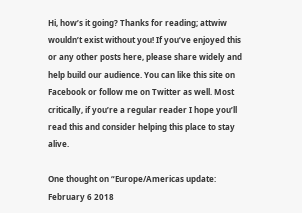Hi, how’s it going? Thanks for reading; attwiw wouldn’t exist without you! If you’ve enjoyed this or any other posts here, please share widely and help build our audience. You can like this site on Facebook or follow me on Twitter as well. Most critically, if you’re a regular reader I hope you’ll read this and consider helping this place to stay alive.

One thought on “Europe/Americas update: February 6 2018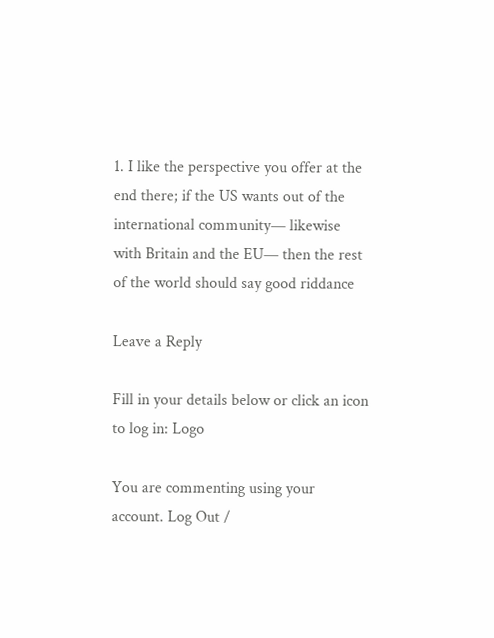1. I like the perspective you offer at the end there; if the US wants out of the international community— likewise with Britain and the EU— then the rest of the world should say good riddance

Leave a Reply

Fill in your details below or click an icon to log in: Logo

You are commenting using your account. Log Out /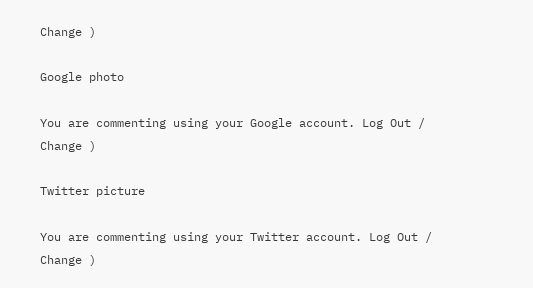Change )

Google photo

You are commenting using your Google account. Log Out /  Change )

Twitter picture

You are commenting using your Twitter account. Log Out /  Change )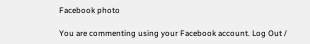Facebook photo

You are commenting using your Facebook account. Log Out /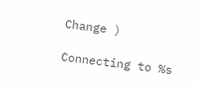Change )

Connecting to %s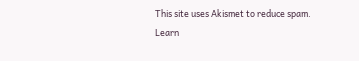This site uses Akismet to reduce spam. Learn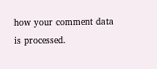how your comment data is processed.